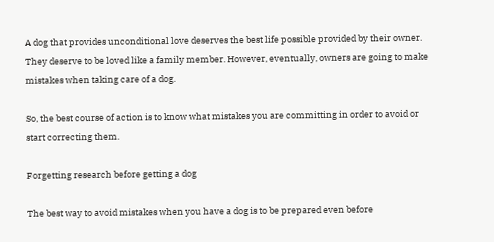A dog that provides unconditional love deserves the best life possible provided by their owner. They deserve to be loved like a family member. However, eventually, owners are going to make mistakes when taking care of a dog.

So, the best course of action is to know what mistakes you are committing in order to avoid or start correcting them.

Forgetting research before getting a dog

The best way to avoid mistakes when you have a dog is to be prepared even before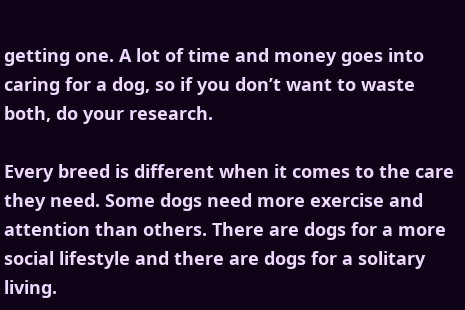getting one. A lot of time and money goes into caring for a dog, so if you don’t want to waste both, do your research.

Every breed is different when it comes to the care they need. Some dogs need more exercise and attention than others. There are dogs for a more social lifestyle and there are dogs for a solitary living.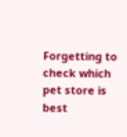Forgetting to check which pet store is best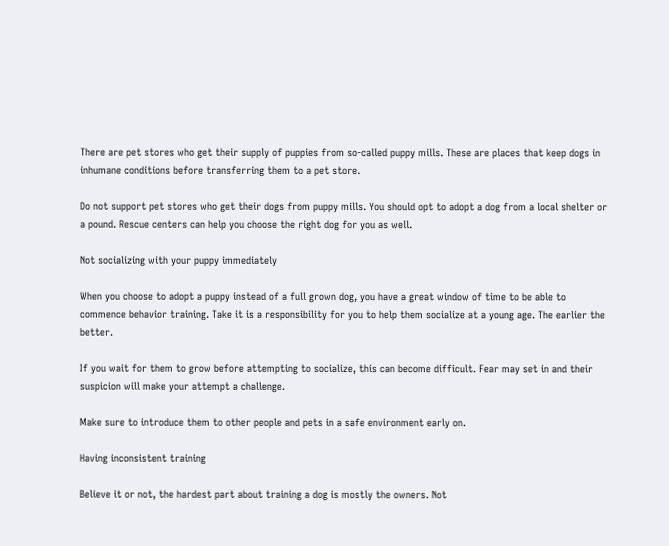There are pet stores who get their supply of puppies from so-called puppy mills. These are places that keep dogs in inhumane conditions before transferring them to a pet store.

Do not support pet stores who get their dogs from puppy mills. You should opt to adopt a dog from a local shelter or a pound. Rescue centers can help you choose the right dog for you as well.

Not socializing with your puppy immediately

When you choose to adopt a puppy instead of a full grown dog, you have a great window of time to be able to commence behavior training. Take it is a responsibility for you to help them socialize at a young age. The earlier the better.

If you wait for them to grow before attempting to socialize, this can become difficult. Fear may set in and their suspicion will make your attempt a challenge.

Make sure to introduce them to other people and pets in a safe environment early on.

Having inconsistent training

Believe it or not, the hardest part about training a dog is mostly the owners. Not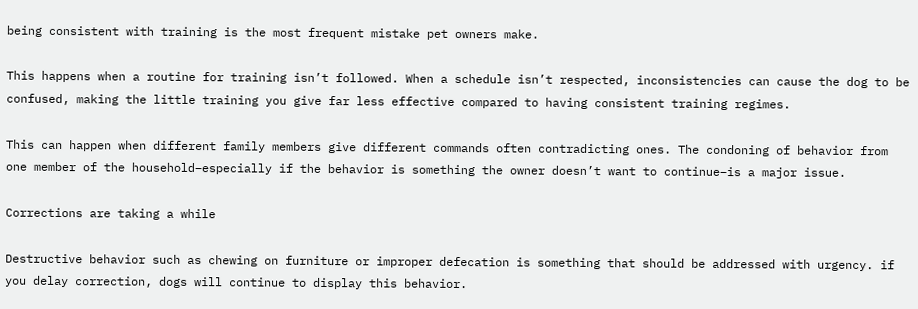being consistent with training is the most frequent mistake pet owners make.

This happens when a routine for training isn’t followed. When a schedule isn’t respected, inconsistencies can cause the dog to be confused, making the little training you give far less effective compared to having consistent training regimes.

This can happen when different family members give different commands often contradicting ones. The condoning of behavior from one member of the household–especially if the behavior is something the owner doesn’t want to continue–is a major issue.

Corrections are taking a while

Destructive behavior such as chewing on furniture or improper defecation is something that should be addressed with urgency. if you delay correction, dogs will continue to display this behavior.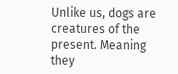Unlike us, dogs are creatures of the present. Meaning they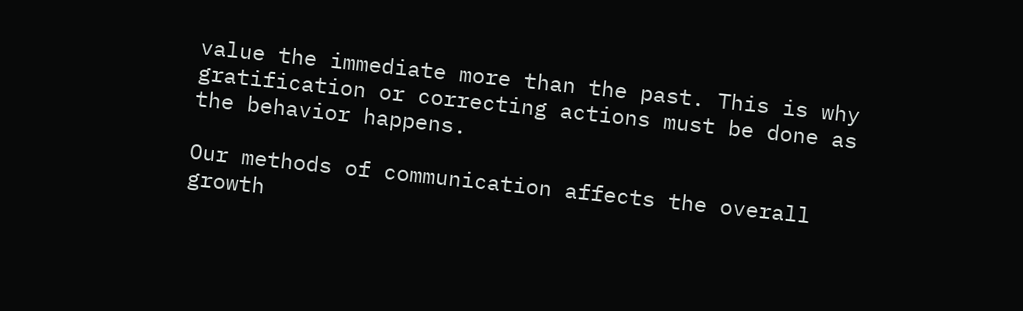value the immediate more than the past. This is why gratification or correcting actions must be done as the behavior happens.

Our methods of communication affects the overall growth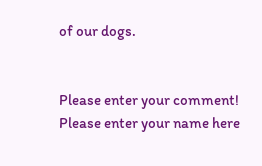of our dogs.


Please enter your comment!
Please enter your name here